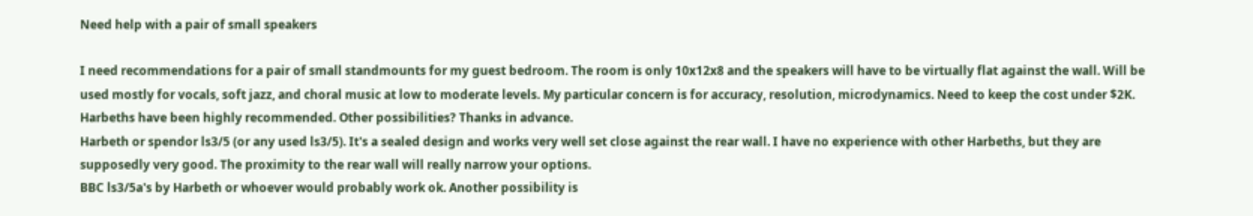Need help with a pair of small speakers

I need recommendations for a pair of small standmounts for my guest bedroom. The room is only 10x12x8 and the speakers will have to be virtually flat against the wall. Will be used mostly for vocals, soft jazz, and choral music at low to moderate levels. My particular concern is for accuracy, resolution, microdynamics. Need to keep the cost under $2K. Harbeths have been highly recommended. Other possibilities? Thanks in advance.
Harbeth or spendor ls3/5 (or any used ls3/5). It's a sealed design and works very well set close against the rear wall. I have no experience with other Harbeths, but they are supposedly very good. The proximity to the rear wall will really narrow your options.
BBC ls3/5a's by Harbeth or whoever would probably work ok. Another possibility is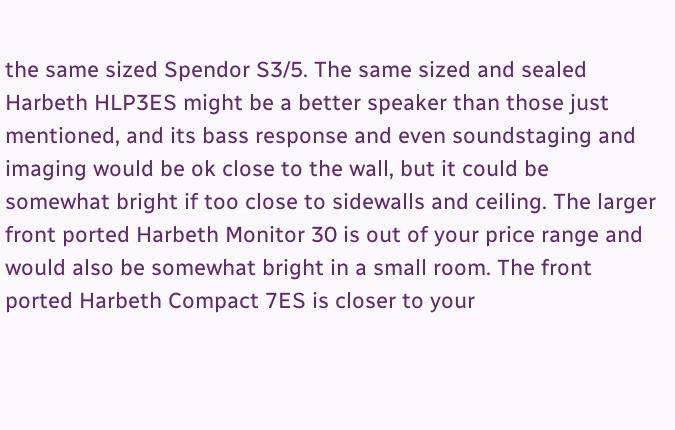the same sized Spendor S3/5. The same sized and sealed Harbeth HLP3ES might be a better speaker than those just mentioned, and its bass response and even soundstaging and imaging would be ok close to the wall, but it could be somewhat bright if too close to sidewalls and ceiling. The larger front ported Harbeth Monitor 30 is out of your price range and would also be somewhat bright in a small room. The front ported Harbeth Compact 7ES is closer to your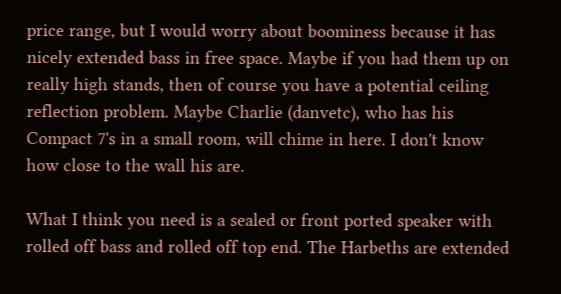price range, but I would worry about boominess because it has nicely extended bass in free space. Maybe if you had them up on really high stands, then of course you have a potential ceiling reflection problem. Maybe Charlie (danvetc), who has his Compact 7's in a small room, will chime in here. I don't know how close to the wall his are.

What I think you need is a sealed or front ported speaker with rolled off bass and rolled off top end. The Harbeths are extended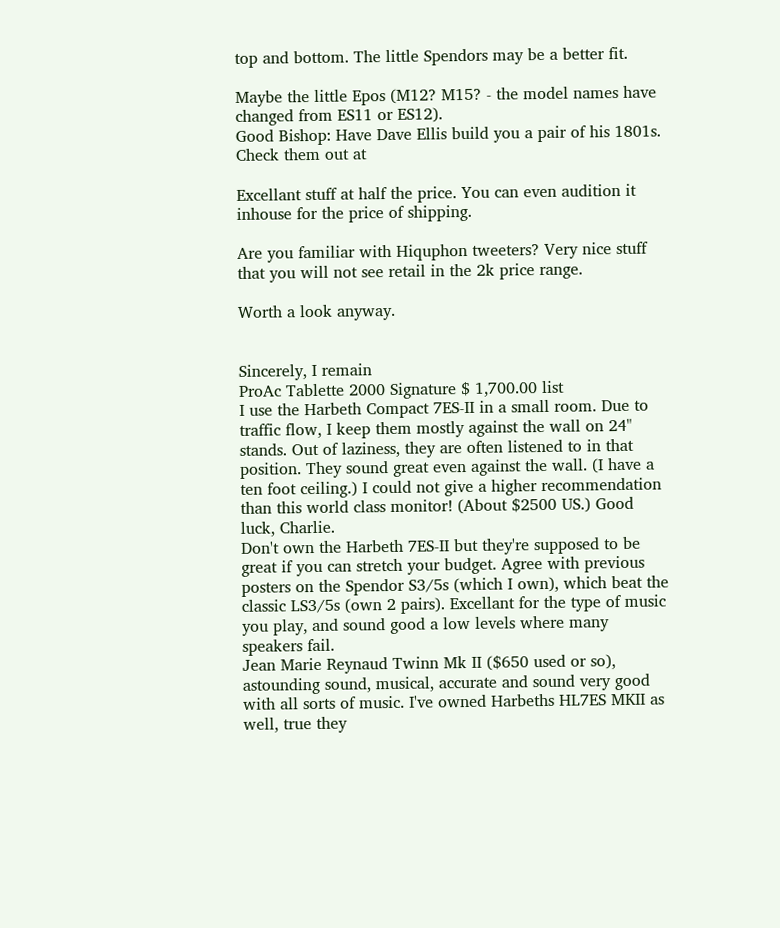top and bottom. The little Spendors may be a better fit.

Maybe the little Epos (M12? M15? - the model names have changed from ES11 or ES12).
Good Bishop: Have Dave Ellis build you a pair of his 1801s. Check them out at

Excellant stuff at half the price. You can even audition it inhouse for the price of shipping.

Are you familiar with Hiquphon tweeters? Very nice stuff that you will not see retail in the 2k price range.

Worth a look anyway.


Sincerely, I remain
ProAc Tablette 2000 Signature $ 1,700.00 list
I use the Harbeth Compact 7ES-II in a small room. Due to traffic flow, I keep them mostly against the wall on 24" stands. Out of laziness, they are often listened to in that position. They sound great even against the wall. (I have a ten foot ceiling.) I could not give a higher recommendation than this world class monitor! (About $2500 US.) Good luck, Charlie.
Don't own the Harbeth 7ES-II but they're supposed to be great if you can stretch your budget. Agree with previous posters on the Spendor S3/5s (which I own), which beat the classic LS3/5s (own 2 pairs). Excellant for the type of music you play, and sound good a low levels where many speakers fail.
Jean Marie Reynaud Twinn Mk II ($650 used or so), astounding sound, musical, accurate and sound very good with all sorts of music. I've owned Harbeths HL7ES MKII as well, true they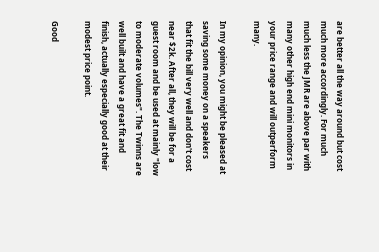are better all the way around but cost much more accordingly. For much much less the JMR are above par with many other high end mini monitors in your price range and will outperform many.

In my opinion, you might be pleased at saving some money on a speakers that fit the bill very well and don't cost near $2k. After all, they will be for a guest room and be used at mainly "low to moderate volumes". The Twinns are well built and have a great fit and finish, actually especially good at their modest price point.

Good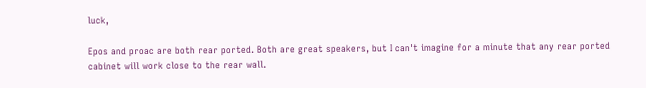luck,

Epos and proac are both rear ported. Both are great speakers, but I can't imagine for a minute that any rear ported cabinet will work close to the rear wall.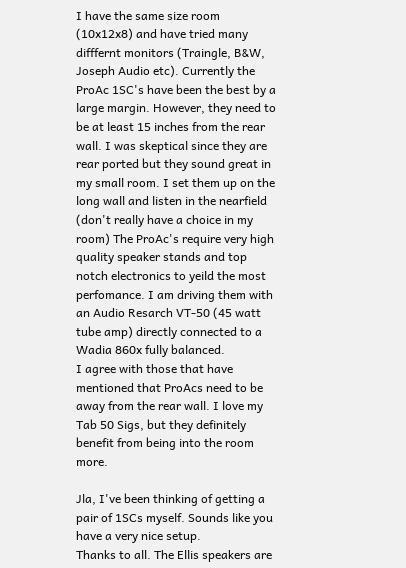I have the same size room (10x12x8) and have tried many difffernt monitors (Traingle, B&W, Joseph Audio etc). Currently the ProAc 1SC's have been the best by a large margin. However, they need to be at least 15 inches from the rear wall. I was skeptical since they are rear ported but they sound great in my small room. I set them up on the long wall and listen in the nearfield (don't really have a choice in my room) The ProAc's require very high quality speaker stands and top notch electronics to yeild the most perfomance. I am driving them with an Audio Resarch VT-50 (45 watt tube amp) directly connected to a Wadia 860x fully balanced.
I agree with those that have mentioned that ProAcs need to be away from the rear wall. I love my Tab 50 Sigs, but they definitely benefit from being into the room more.

Jla, I've been thinking of getting a pair of 1SCs myself. Sounds like you have a very nice setup.
Thanks to all. The Ellis speakers are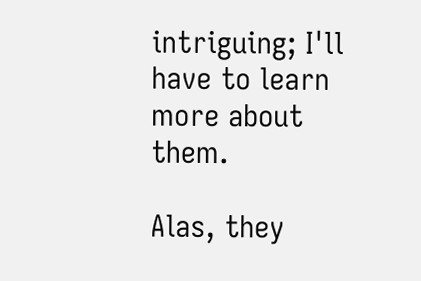intriguing; I'll have to learn more about them.

Alas, they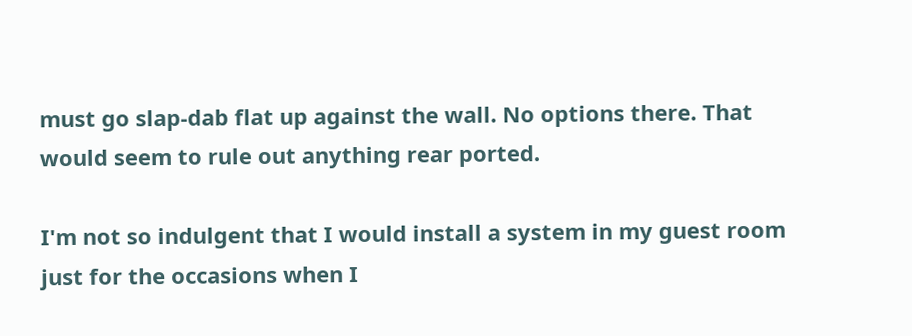must go slap-dab flat up against the wall. No options there. That would seem to rule out anything rear ported.

I'm not so indulgent that I would install a system in my guest room just for the occasions when I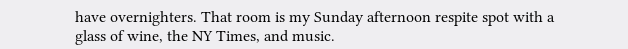have overnighters. That room is my Sunday afternoon respite spot with a glass of wine, the NY Times, and music.